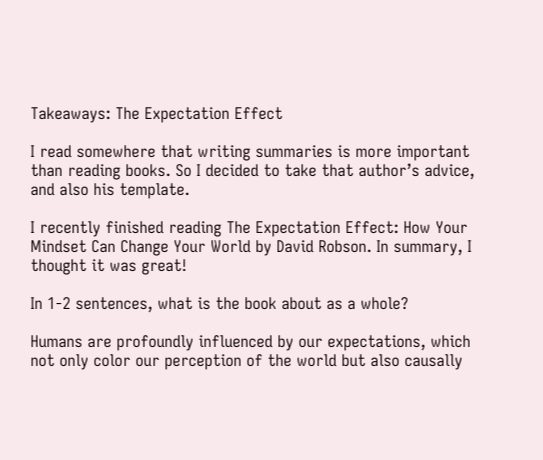Takeaways: The Expectation Effect

I read somewhere that writing summaries is more important than reading books. So I decided to take that author’s advice, and also his template.

I recently finished reading The Expectation Effect: How Your Mindset Can Change Your World by David Robson. In summary, I thought it was great!

In 1-2 sentences, what is the book about as a whole?

Humans are profoundly influenced by our expectations, which not only color our perception of the world but also causally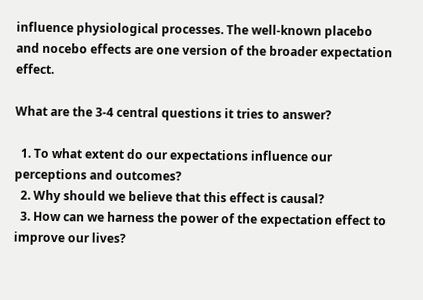influence physiological processes. The well-known placebo and nocebo effects are one version of the broader expectation effect.

What are the 3-4 central questions it tries to answer?

  1. To what extent do our expectations influence our perceptions and outcomes?
  2. Why should we believe that this effect is causal?
  3. How can we harness the power of the expectation effect to improve our lives?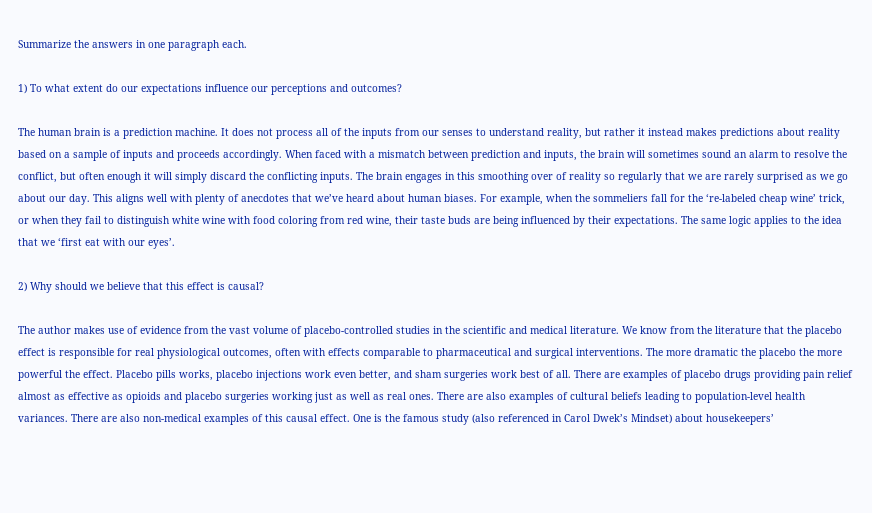Summarize the answers in one paragraph each.

1) To what extent do our expectations influence our perceptions and outcomes?

The human brain is a prediction machine. It does not process all of the inputs from our senses to understand reality, but rather it instead makes predictions about reality based on a sample of inputs and proceeds accordingly. When faced with a mismatch between prediction and inputs, the brain will sometimes sound an alarm to resolve the conflict, but often enough it will simply discard the conflicting inputs. The brain engages in this smoothing over of reality so regularly that we are rarely surprised as we go about our day. This aligns well with plenty of anecdotes that we’ve heard about human biases. For example, when the sommeliers fall for the ‘re-labeled cheap wine’ trick, or when they fail to distinguish white wine with food coloring from red wine, their taste buds are being influenced by their expectations. The same logic applies to the idea that we ‘first eat with our eyes’.

2) Why should we believe that this effect is causal?

The author makes use of evidence from the vast volume of placebo-controlled studies in the scientific and medical literature. We know from the literature that the placebo effect is responsible for real physiological outcomes, often with effects comparable to pharmaceutical and surgical interventions. The more dramatic the placebo the more powerful the effect. Placebo pills works, placebo injections work even better, and sham surgeries work best of all. There are examples of placebo drugs providing pain relief almost as effective as opioids and placebo surgeries working just as well as real ones. There are also examples of cultural beliefs leading to population-level health variances. There are also non-medical examples of this causal effect. One is the famous study (also referenced in Carol Dwek’s Mindset) about housekeepers’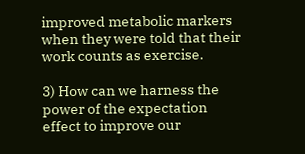improved metabolic markers when they were told that their work counts as exercise.

3) How can we harness the power of the expectation effect to improve our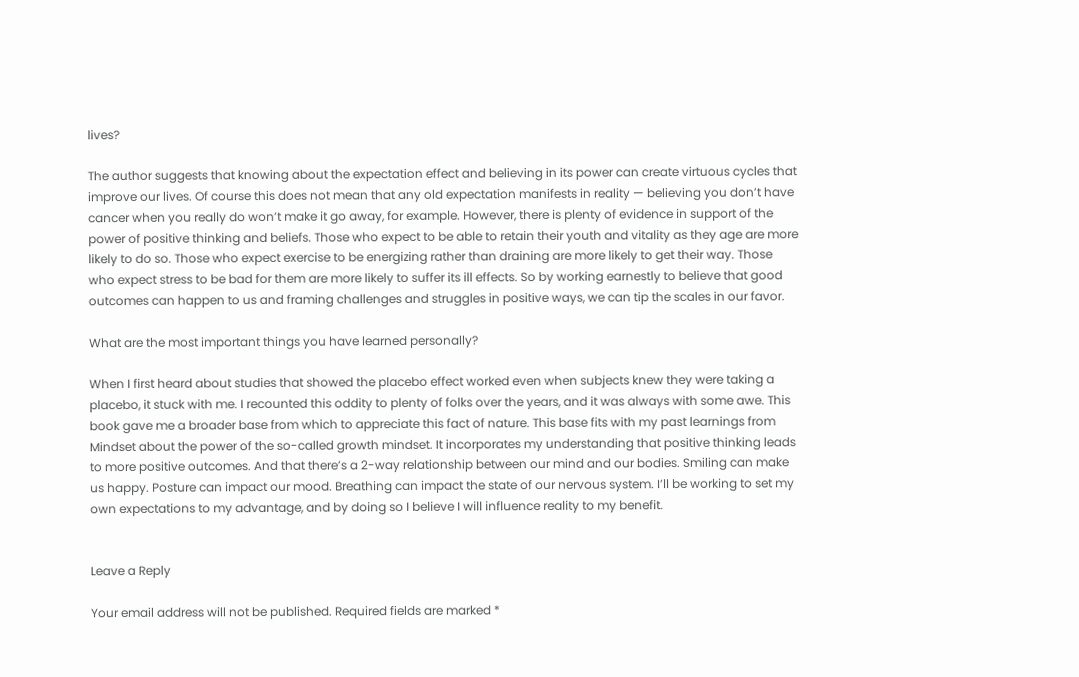lives?

The author suggests that knowing about the expectation effect and believing in its power can create virtuous cycles that improve our lives. Of course this does not mean that any old expectation manifests in reality — believing you don’t have cancer when you really do won’t make it go away, for example. However, there is plenty of evidence in support of the power of positive thinking and beliefs. Those who expect to be able to retain their youth and vitality as they age are more likely to do so. Those who expect exercise to be energizing rather than draining are more likely to get their way. Those who expect stress to be bad for them are more likely to suffer its ill effects. So by working earnestly to believe that good outcomes can happen to us and framing challenges and struggles in positive ways, we can tip the scales in our favor.

What are the most important things you have learned personally?

When I first heard about studies that showed the placebo effect worked even when subjects knew they were taking a placebo, it stuck with me. I recounted this oddity to plenty of folks over the years, and it was always with some awe. This book gave me a broader base from which to appreciate this fact of nature. This base fits with my past learnings from Mindset about the power of the so-called growth mindset. It incorporates my understanding that positive thinking leads to more positive outcomes. And that there’s a 2-way relationship between our mind and our bodies. Smiling can make us happy. Posture can impact our mood. Breathing can impact the state of our nervous system. I’ll be working to set my own expectations to my advantage, and by doing so I believe I will influence reality to my benefit.


Leave a Reply

Your email address will not be published. Required fields are marked *